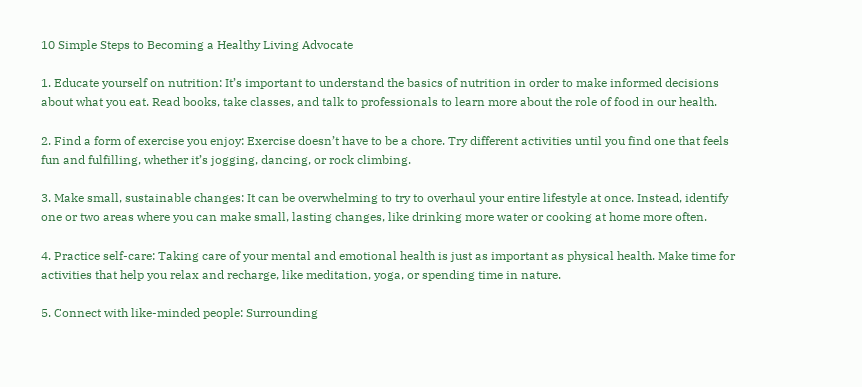10 Simple Steps to Becoming a Healthy Living Advocate

1. Educate yourself on nutrition: It’s important to understand the basics of nutrition in order to make informed decisions about what you eat. Read books, take classes, and talk to professionals to learn more about the role of food in our health.

2. Find a form of exercise you enjoy: Exercise doesn’t have to be a chore. Try different activities until you find one that feels fun and fulfilling, whether it’s jogging, dancing, or rock climbing.

3. Make small, sustainable changes: It can be overwhelming to try to overhaul your entire lifestyle at once. Instead, identify one or two areas where you can make small, lasting changes, like drinking more water or cooking at home more often.

4. Practice self-care: Taking care of your mental and emotional health is just as important as physical health. Make time for activities that help you relax and recharge, like meditation, yoga, or spending time in nature.

5. Connect with like-minded people: Surrounding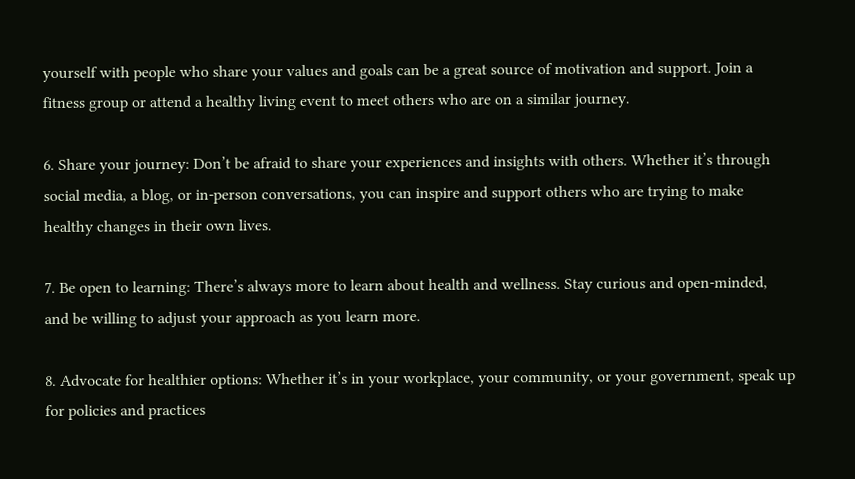yourself with people who share your values and goals can be a great source of motivation and support. Join a fitness group or attend a healthy living event to meet others who are on a similar journey.

6. Share your journey: Don’t be afraid to share your experiences and insights with others. Whether it’s through social media, a blog, or in-person conversations, you can inspire and support others who are trying to make healthy changes in their own lives.

7. Be open to learning: There’s always more to learn about health and wellness. Stay curious and open-minded, and be willing to adjust your approach as you learn more.

8. Advocate for healthier options: Whether it’s in your workplace, your community, or your government, speak up for policies and practices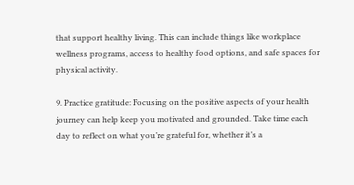that support healthy living. This can include things like workplace wellness programs, access to healthy food options, and safe spaces for physical activity.

9. Practice gratitude: Focusing on the positive aspects of your health journey can help keep you motivated and grounded. Take time each day to reflect on what you’re grateful for, whether it’s a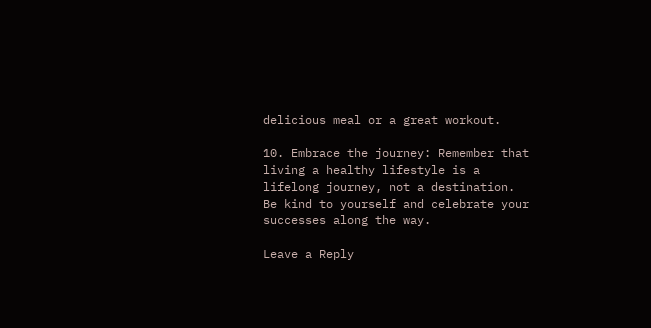delicious meal or a great workout.

10. Embrace the journey: Remember that living a healthy lifestyle is a lifelong journey, not a destination. Be kind to yourself and celebrate your successes along the way.

Leave a Reply